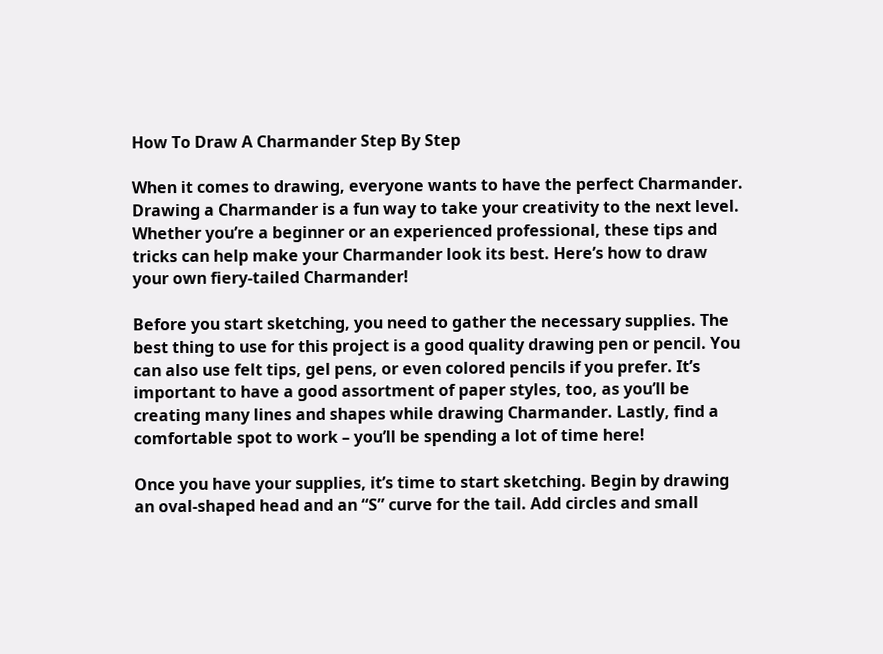How To Draw A Charmander Step By Step

When it comes to drawing, everyone wants to have the perfect Charmander. Drawing a Charmander is a fun way to take your creativity to the next level. Whether you’re a beginner or an experienced professional, these tips and tricks can help make your Charmander look its best. Here’s how to draw your own fiery-tailed Charmander!

Before you start sketching, you need to gather the necessary supplies. The best thing to use for this project is a good quality drawing pen or pencil. You can also use felt tips, gel pens, or even colored pencils if you prefer. It’s important to have a good assortment of paper styles, too, as you’ll be creating many lines and shapes while drawing Charmander. Lastly, find a comfortable spot to work – you’ll be spending a lot of time here!

Once you have your supplies, it’s time to start sketching. Begin by drawing an oval-shaped head and an “S” curve for the tail. Add circles and small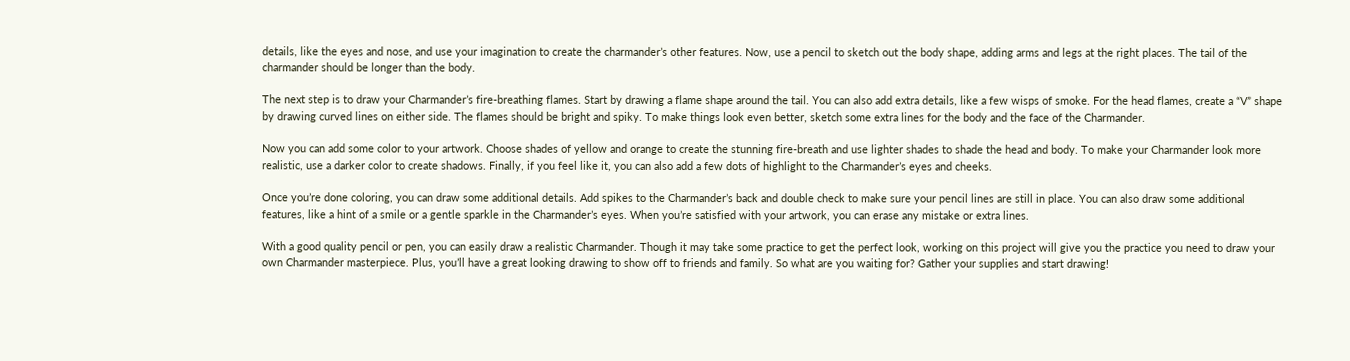details, like the eyes and nose, and use your imagination to create the charmander’s other features. Now, use a pencil to sketch out the body shape, adding arms and legs at the right places. The tail of the charmander should be longer than the body.

The next step is to draw your Charmander’s fire-breathing flames. Start by drawing a flame shape around the tail. You can also add extra details, like a few wisps of smoke. For the head flames, create a “V” shape by drawing curved lines on either side. The flames should be bright and spiky. To make things look even better, sketch some extra lines for the body and the face of the Charmander.

Now you can add some color to your artwork. Choose shades of yellow and orange to create the stunning fire-breath and use lighter shades to shade the head and body. To make your Charmander look more realistic, use a darker color to create shadows. Finally, if you feel like it, you can also add a few dots of highlight to the Charmander’s eyes and cheeks.

Once you’re done coloring, you can draw some additional details. Add spikes to the Charmander’s back and double check to make sure your pencil lines are still in place. You can also draw some additional features, like a hint of a smile or a gentle sparkle in the Charmander’s eyes. When you’re satisfied with your artwork, you can erase any mistake or extra lines.

With a good quality pencil or pen, you can easily draw a realistic Charmander. Though it may take some practice to get the perfect look, working on this project will give you the practice you need to draw your own Charmander masterpiece. Plus, you’ll have a great looking drawing to show off to friends and family. So what are you waiting for? Gather your supplies and start drawing!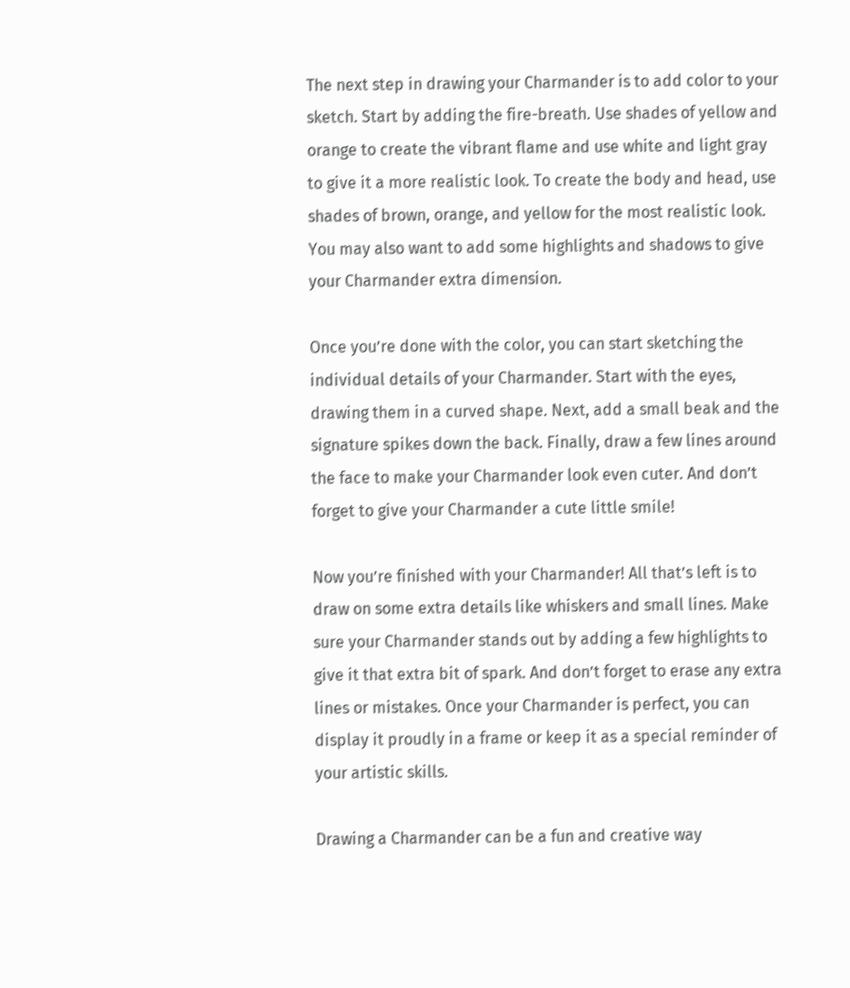The next step in drawing your Charmander is to add color to your sketch. Start by adding the fire-breath. Use shades of yellow and orange to create the vibrant flame and use white and light gray to give it a more realistic look. To create the body and head, use shades of brown, orange, and yellow for the most realistic look. You may also want to add some highlights and shadows to give your Charmander extra dimension.

Once you’re done with the color, you can start sketching the individual details of your Charmander. Start with the eyes, drawing them in a curved shape. Next, add a small beak and the signature spikes down the back. Finally, draw a few lines around the face to make your Charmander look even cuter. And don’t forget to give your Charmander a cute little smile!

Now you’re finished with your Charmander! All that’s left is to draw on some extra details like whiskers and small lines. Make sure your Charmander stands out by adding a few highlights to give it that extra bit of spark. And don’t forget to erase any extra lines or mistakes. Once your Charmander is perfect, you can display it proudly in a frame or keep it as a special reminder of your artistic skills.

Drawing a Charmander can be a fun and creative way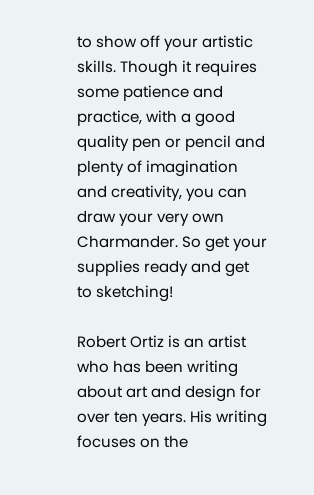to show off your artistic skills. Though it requires some patience and practice, with a good quality pen or pencil and plenty of imagination and creativity, you can draw your very own Charmander. So get your supplies ready and get to sketching!

Robert Ortiz is an artist who has been writing about art and design for over ten years. His writing focuses on the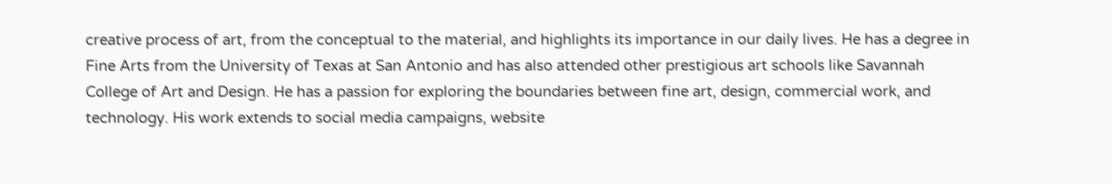creative process of art, from the conceptual to the material, and highlights its importance in our daily lives. He has a degree in Fine Arts from the University of Texas at San Antonio and has also attended other prestigious art schools like Savannah College of Art and Design. He has a passion for exploring the boundaries between fine art, design, commercial work, and technology. His work extends to social media campaigns, website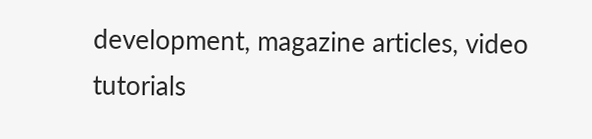development, magazine articles, video tutorials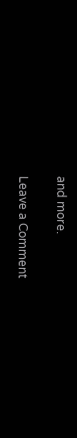and more.

Leave a Comment